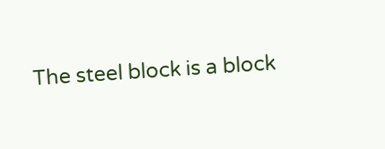The steel block is a block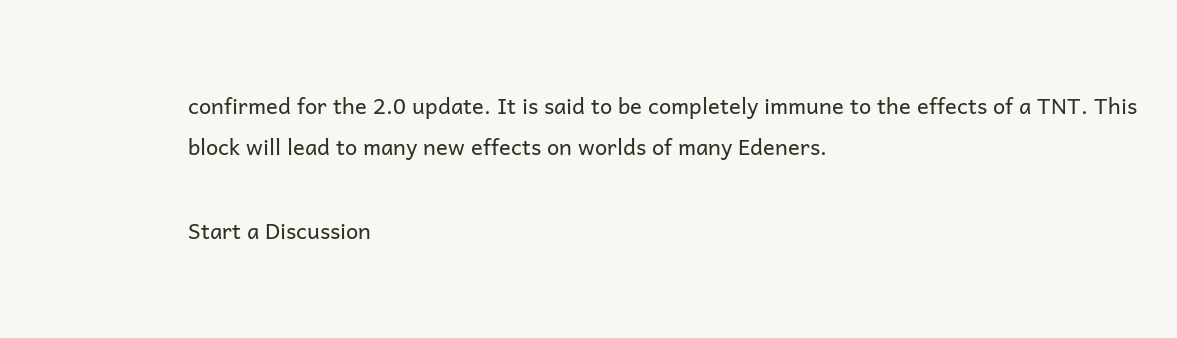confirmed for the 2.0 update. It is said to be completely immune to the effects of a TNT. This block will lead to many new effects on worlds of many Edeners.

Start a Discussion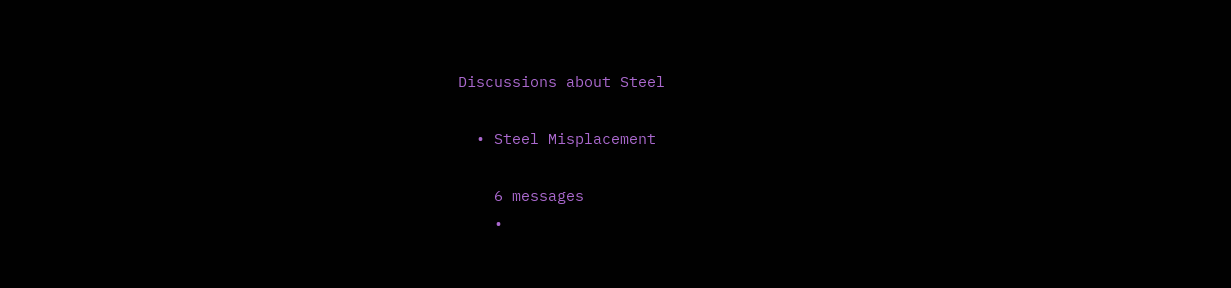Discussions about Steel

  • Steel Misplacement

    6 messages
    •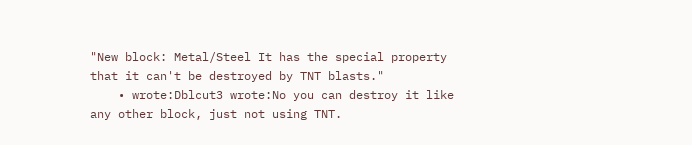"New block: Metal/Steel It has the special property that it can't be destroyed by TNT blasts."
    • wrote:Dblcut3 wrote:No you can destroy it like any other block, just not using TNT.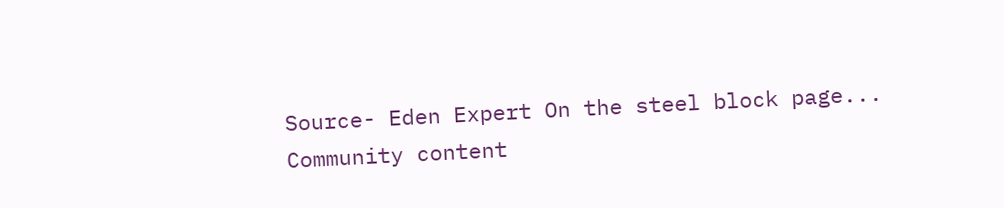Source- Eden Expert On the steel block page...
Community content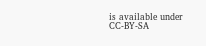is available under CC-BY-SA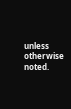unless otherwise noted.